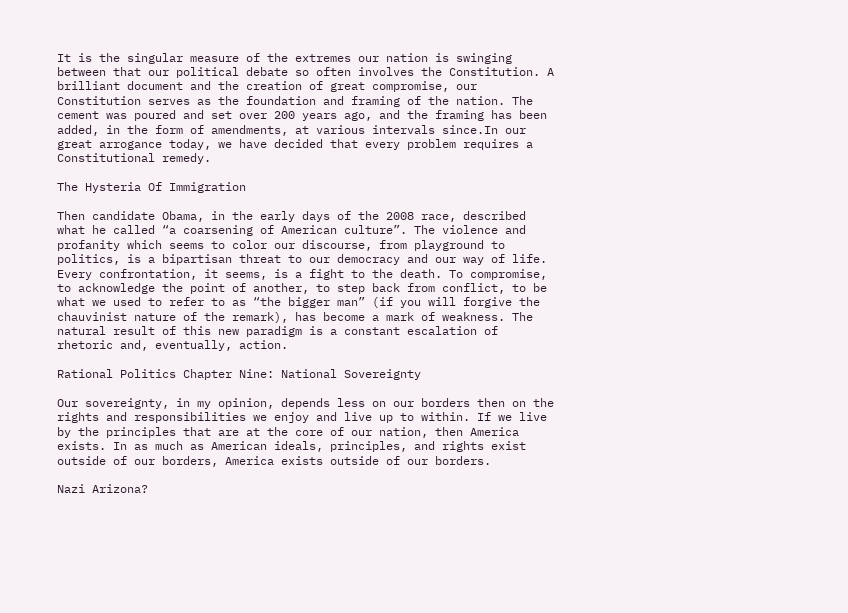It is the singular measure of the extremes our nation is swinging between that our political debate so often involves the Constitution. A brilliant document and the creation of great compromise, our Constitution serves as the foundation and framing of the nation. The cement was poured and set over 200 years ago, and the framing has been added, in the form of amendments, at various intervals since.In our great arrogance today, we have decided that every problem requires a Constitutional remedy.

The Hysteria Of Immigration

Then candidate Obama, in the early days of the 2008 race, described what he called “a coarsening of American culture”. The violence and profanity which seems to color our discourse, from playground to politics, is a bipartisan threat to our democracy and our way of life. Every confrontation, it seems, is a fight to the death. To compromise, to acknowledge the point of another, to step back from conflict, to be what we used to refer to as “the bigger man” (if you will forgive the chauvinist nature of the remark), has become a mark of weakness. The natural result of this new paradigm is a constant escalation of rhetoric and, eventually, action.

Rational Politics Chapter Nine: National Sovereignty

Our sovereignty, in my opinion, depends less on our borders then on the rights and responsibilities we enjoy and live up to within. If we live by the principles that are at the core of our nation, then America exists. In as much as American ideals, principles, and rights exist outside of our borders, America exists outside of our borders.

Nazi Arizona?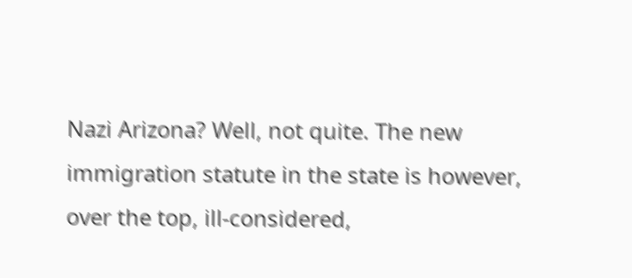Nazi Arizona? Well, not quite. The new immigration statute in the state is however, over the top, ill-considered,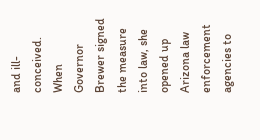and ill-conceived. When Governor Brewer signed the measure into law, she opened up Arizona law enforcement agencies to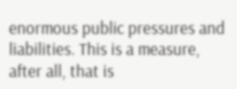enormous public pressures and liabilities. This is a measure, after all, that is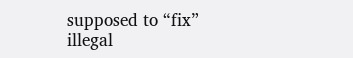supposed to “fix” illegal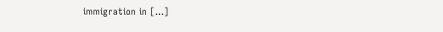immigration in […]